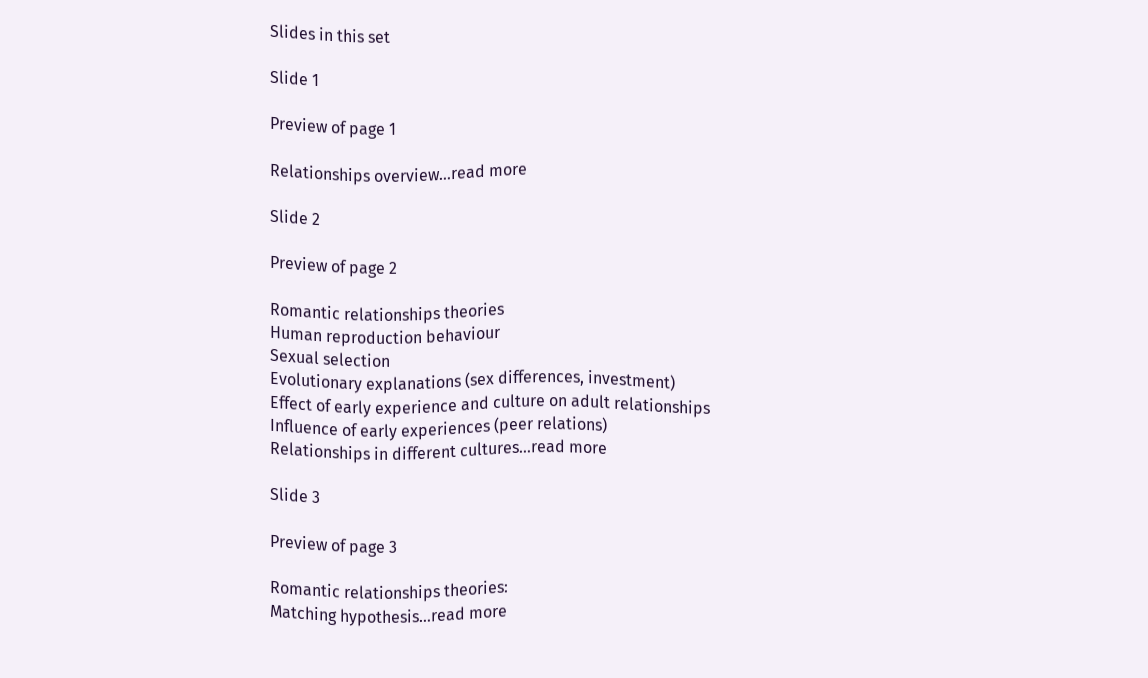Slides in this set

Slide 1

Preview of page 1

Relationships overview…read more

Slide 2

Preview of page 2

Romantic relationships theories
Human reproduction behaviour
Sexual selection
Evolutionary explanations (sex differences, investment)
Effect of early experience and culture on adult relationships
Influence of early experiences (peer relations)
Relationships in different cultures…read more

Slide 3

Preview of page 3

Romantic relationships theories:
Matching hypothesis…read more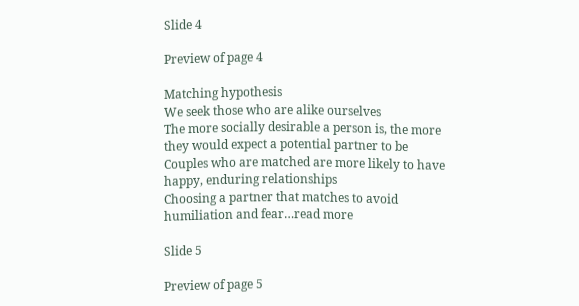Slide 4

Preview of page 4

Matching hypothesis
We seek those who are alike ourselves
The more socially desirable a person is, the more
they would expect a potential partner to be
Couples who are matched are more likely to have
happy, enduring relationships
Choosing a partner that matches to avoid
humiliation and fear…read more

Slide 5

Preview of page 5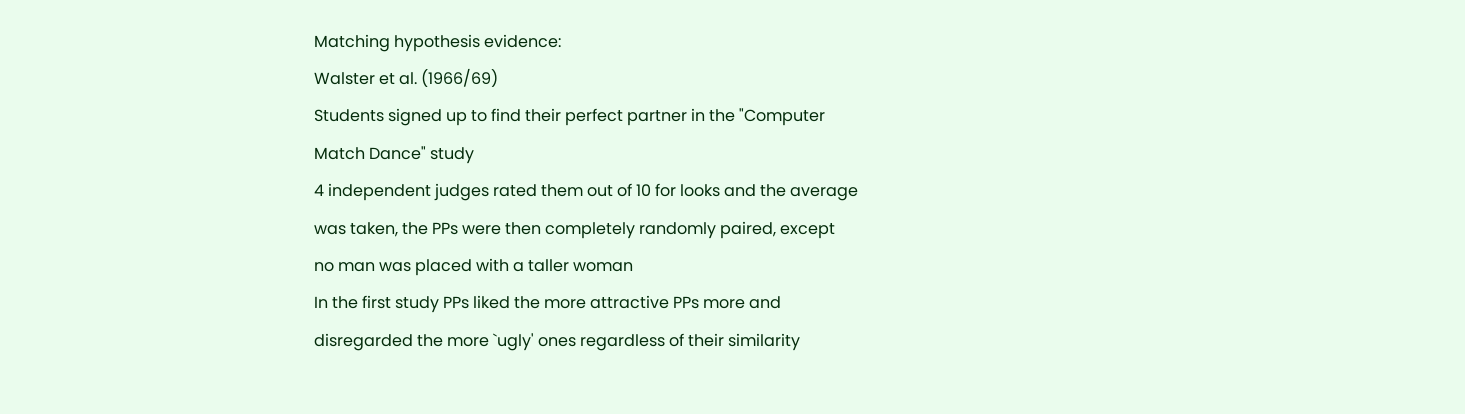Matching hypothesis evidence:
Walster et al. (1966/69)
Students signed up to find their perfect partner in the "Computer
Match Dance" study
4 independent judges rated them out of 10 for looks and the average
was taken, the PPs were then completely randomly paired, except
no man was placed with a taller woman
In the first study PPs liked the more attractive PPs more and
disregarded the more `ugly' ones regardless of their similarity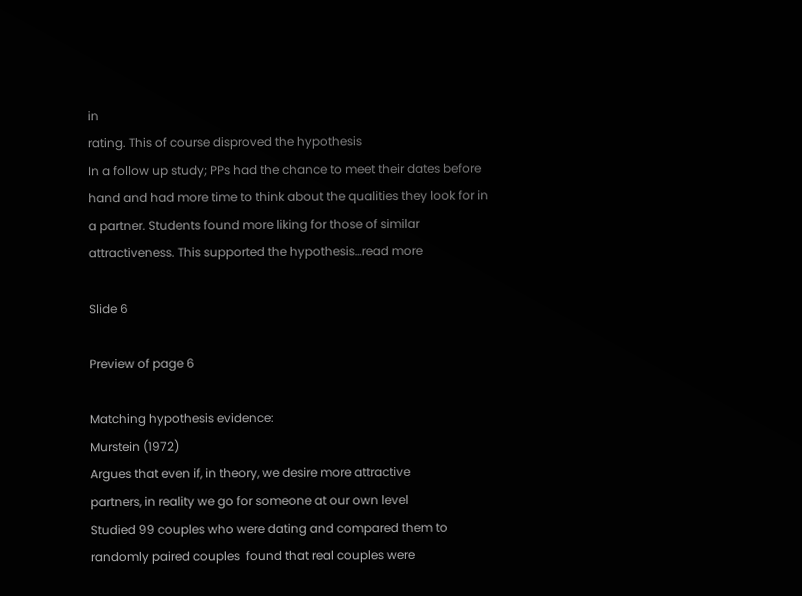in
rating. This of course disproved the hypothesis
In a follow up study; PPs had the chance to meet their dates before
hand and had more time to think about the qualities they look for in
a partner. Students found more liking for those of similar
attractiveness. This supported the hypothesis…read more

Slide 6

Preview of page 6

Matching hypothesis evidence:
Murstein (1972)
Argues that even if, in theory, we desire more attractive
partners, in reality we go for someone at our own level
Studied 99 couples who were dating and compared them to
randomly paired couples  found that real couples were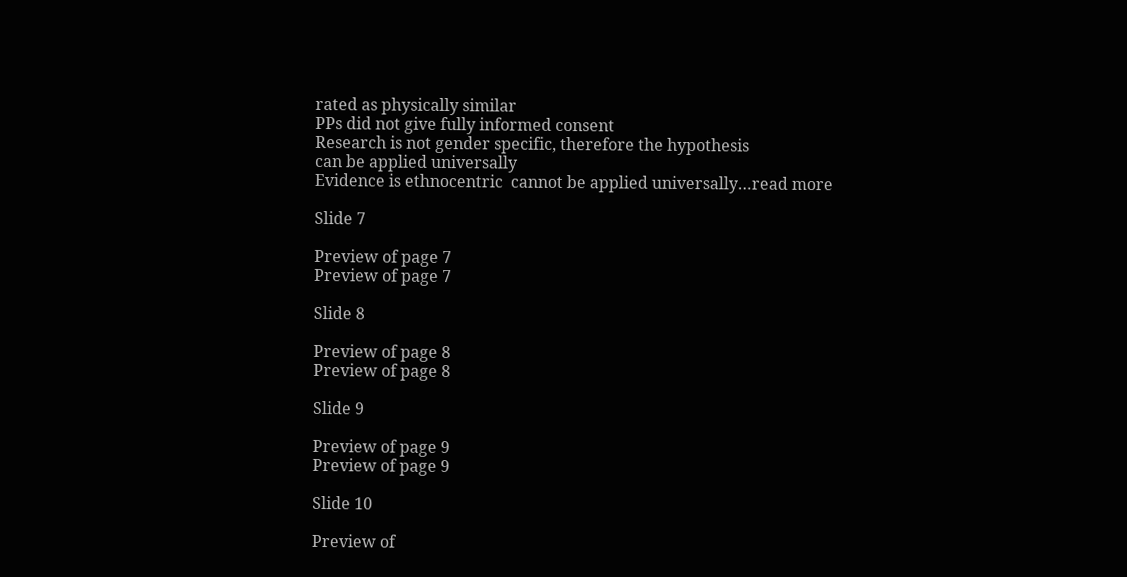rated as physically similar
PPs did not give fully informed consent
Research is not gender specific, therefore the hypothesis
can be applied universally
Evidence is ethnocentric  cannot be applied universally…read more

Slide 7

Preview of page 7
Preview of page 7

Slide 8

Preview of page 8
Preview of page 8

Slide 9

Preview of page 9
Preview of page 9

Slide 10

Preview of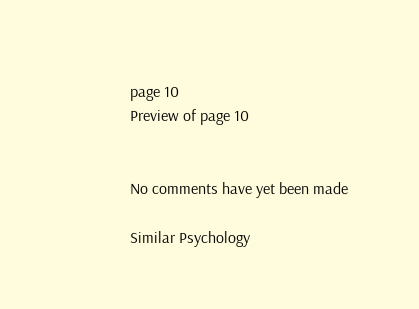page 10
Preview of page 10


No comments have yet been made

Similar Psychology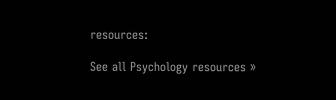resources:

See all Psychology resources »